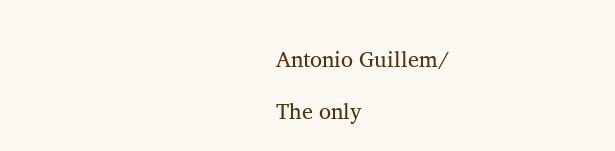Antonio Guillem/

The only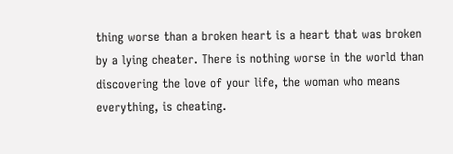thing worse than a broken heart is a heart that was broken by a lying cheater. There is nothing worse in the world than discovering the love of your life, the woman who means everything, is cheating.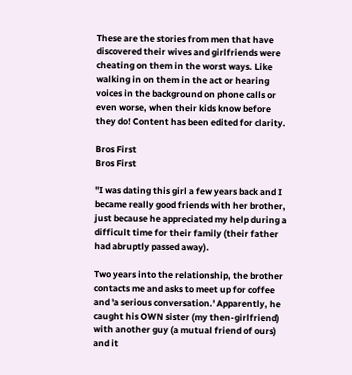These are the stories from men that have discovered their wives and girlfriends were cheating on them in the worst ways. Like walking in on them in the act or hearing voices in the background on phone calls or even worse, when their kids know before they do! Content has been edited for clarity.

Bros First
Bros First

"I was dating this girl a few years back and I became really good friends with her brother, just because he appreciated my help during a difficult time for their family (their father had abruptly passed away).

Two years into the relationship, the brother contacts me and asks to meet up for coffee and 'a serious conversation.' Apparently, he caught his OWN sister (my then-girlfriend) with another guy (a mutual friend of ours) and it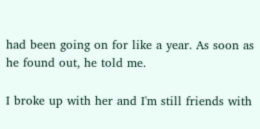had been going on for like a year. As soon as he found out, he told me.

I broke up with her and I'm still friends with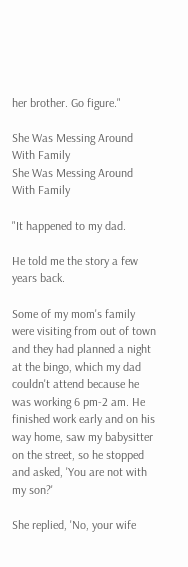her brother. Go figure."

She Was Messing Around With Family
She Was Messing Around With Family

"It happened to my dad.

He told me the story a few years back.

Some of my mom's family were visiting from out of town and they had planned a night at the bingo, which my dad couldn't attend because he was working 6 pm-2 am. He finished work early and on his way home, saw my babysitter on the street, so he stopped and asked, 'You are not with my son?'

She replied, 'No, your wife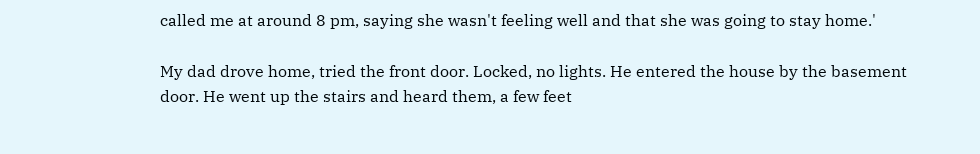called me at around 8 pm, saying she wasn't feeling well and that she was going to stay home.'

My dad drove home, tried the front door. Locked, no lights. He entered the house by the basement door. He went up the stairs and heard them, a few feet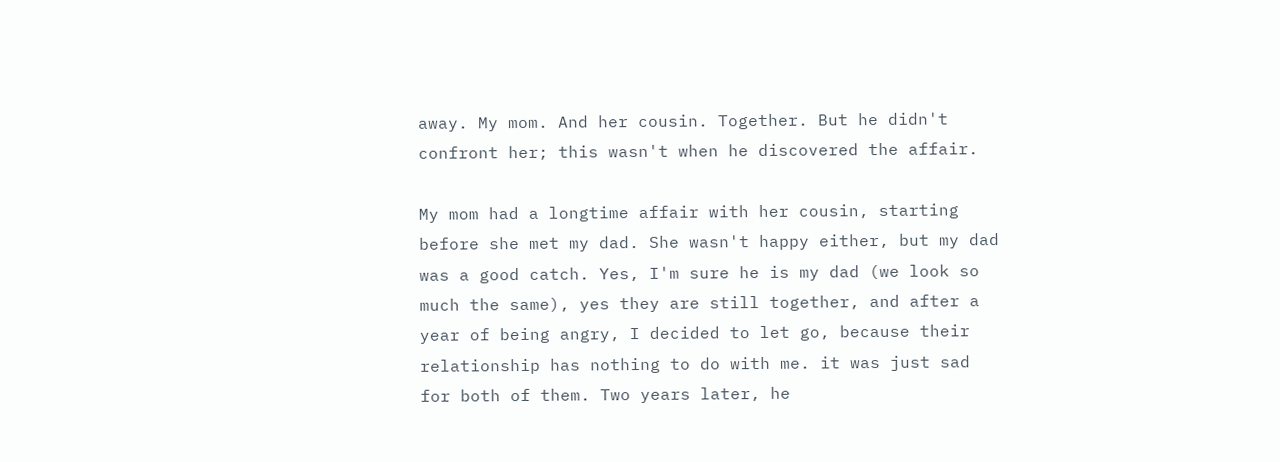away. My mom. And her cousin. Together. But he didn't confront her; this wasn't when he discovered the affair.

My mom had a longtime affair with her cousin, starting before she met my dad. She wasn't happy either, but my dad was a good catch. Yes, I'm sure he is my dad (we look so much the same), yes they are still together, and after a year of being angry, I decided to let go, because their relationship has nothing to do with me. it was just sad for both of them. Two years later, he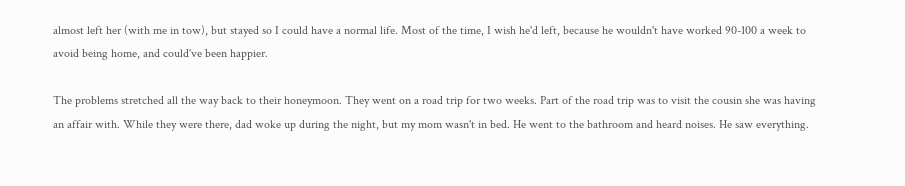almost left her (with me in tow), but stayed so I could have a normal life. Most of the time, I wish he'd left, because he wouldn't have worked 90-100 a week to avoid being home, and could've been happier.

The problems stretched all the way back to their honeymoon. They went on a road trip for two weeks. Part of the road trip was to visit the cousin she was having an affair with. While they were there, dad woke up during the night, but my mom wasn't in bed. He went to the bathroom and heard noises. He saw everything.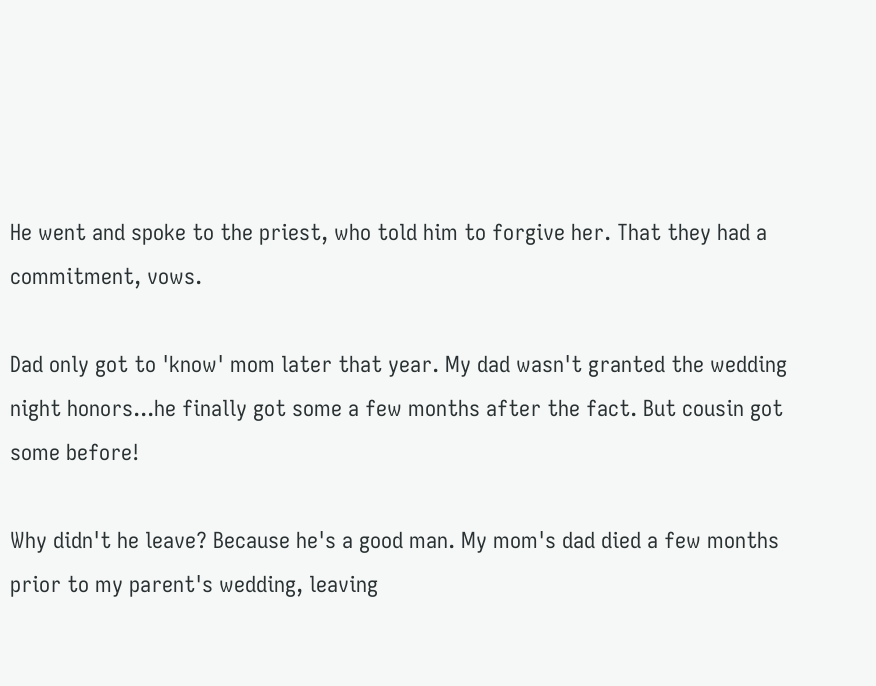He went and spoke to the priest, who told him to forgive her. That they had a commitment, vows.

Dad only got to 'know' mom later that year. My dad wasn't granted the wedding night honors...he finally got some a few months after the fact. But cousin got some before!

Why didn't he leave? Because he's a good man. My mom's dad died a few months prior to my parent's wedding, leaving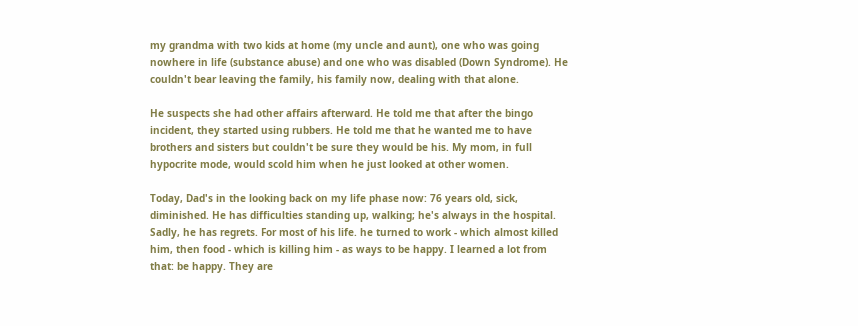my grandma with two kids at home (my uncle and aunt), one who was going nowhere in life (substance abuse) and one who was disabled (Down Syndrome). He couldn't bear leaving the family, his family now, dealing with that alone.

He suspects she had other affairs afterward. He told me that after the bingo incident, they started using rubbers. He told me that he wanted me to have brothers and sisters but couldn't be sure they would be his. My mom, in full hypocrite mode, would scold him when he just looked at other women.

Today, Dad's in the looking back on my life phase now: 76 years old, sick, diminished. He has difficulties standing up, walking; he's always in the hospital. Sadly, he has regrets. For most of his life. he turned to work - which almost killed him, then food - which is killing him - as ways to be happy. I learned a lot from that: be happy. They are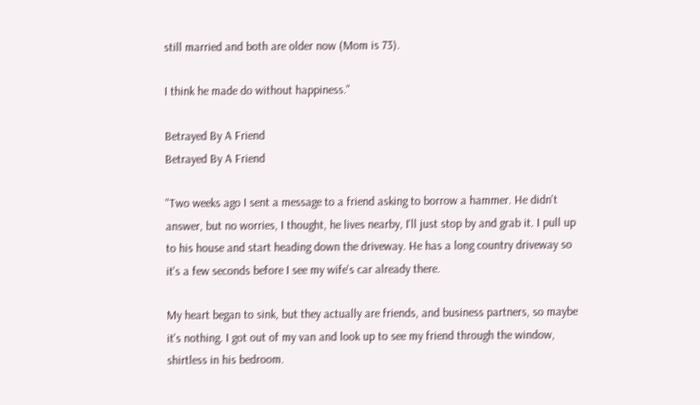still married and both are older now (Mom is 73).

I think he made do without happiness."

Betrayed By A Friend
Betrayed By A Friend

"Two weeks ago I sent a message to a friend asking to borrow a hammer. He didn't answer, but no worries, I thought, he lives nearby, I'll just stop by and grab it. I pull up to his house and start heading down the driveway. He has a long country driveway so it's a few seconds before I see my wife's car already there.

My heart began to sink, but they actually are friends, and business partners, so maybe it's nothing. I got out of my van and look up to see my friend through the window, shirtless in his bedroom.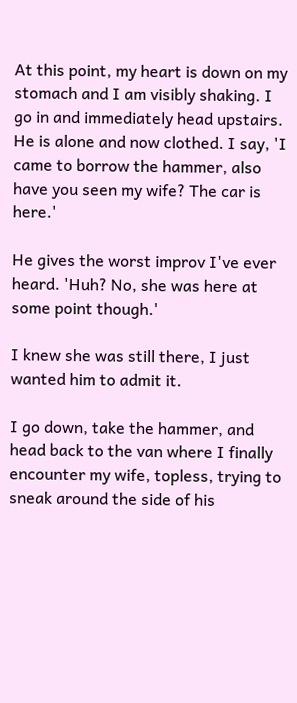At this point, my heart is down on my stomach and I am visibly shaking. I go in and immediately head upstairs. He is alone and now clothed. I say, 'I came to borrow the hammer, also have you seen my wife? The car is here.'

He gives the worst improv I've ever heard. 'Huh? No, she was here at some point though.'

I knew she was still there, I just wanted him to admit it.

I go down, take the hammer, and head back to the van where I finally encounter my wife, topless, trying to sneak around the side of his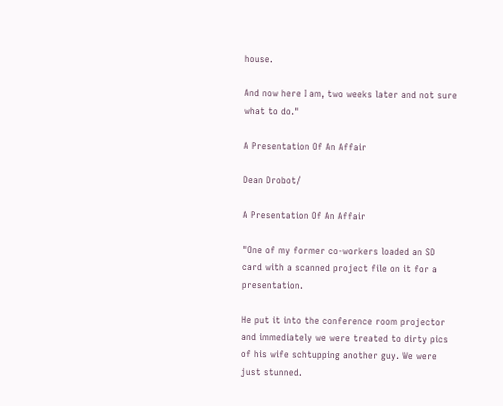house.

And now here I am, two weeks later and not sure what to do."

A Presentation Of An Affair

Dean Drobot/

A Presentation Of An Affair

"One of my former co-workers loaded an SD card with a scanned project file on it for a presentation.

He put it into the conference room projector and immediately we were treated to dirty pics of his wife schtupping another guy. We were just stunned.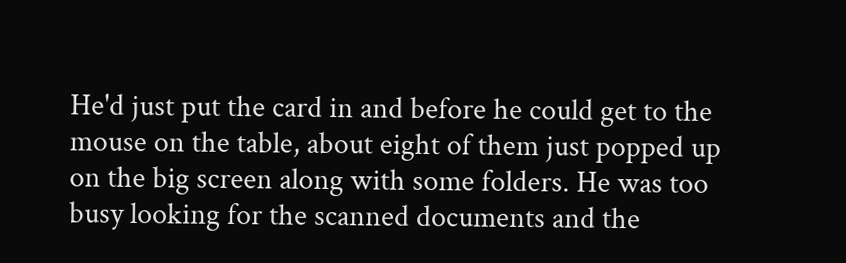He'd just put the card in and before he could get to the mouse on the table, about eight of them just popped up on the big screen along with some folders. He was too busy looking for the scanned documents and the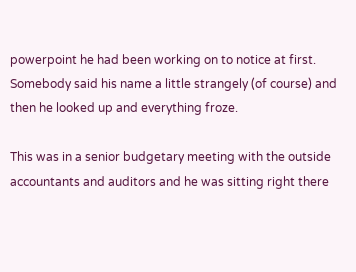powerpoint he had been working on to notice at first. Somebody said his name a little strangely (of course) and then he looked up and everything froze.

This was in a senior budgetary meeting with the outside accountants and auditors and he was sitting right there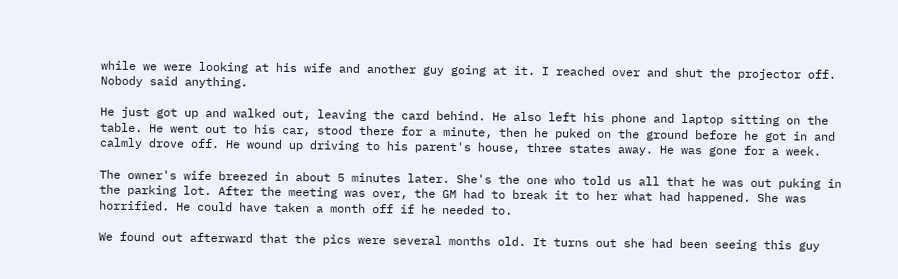while we were looking at his wife and another guy going at it. I reached over and shut the projector off. Nobody said anything.

He just got up and walked out, leaving the card behind. He also left his phone and laptop sitting on the table. He went out to his car, stood there for a minute, then he puked on the ground before he got in and calmly drove off. He wound up driving to his parent's house, three states away. He was gone for a week.

The owner's wife breezed in about 5 minutes later. She's the one who told us all that he was out puking in the parking lot. After the meeting was over, the GM had to break it to her what had happened. She was horrified. He could have taken a month off if he needed to.

We found out afterward that the pics were several months old. It turns out she had been seeing this guy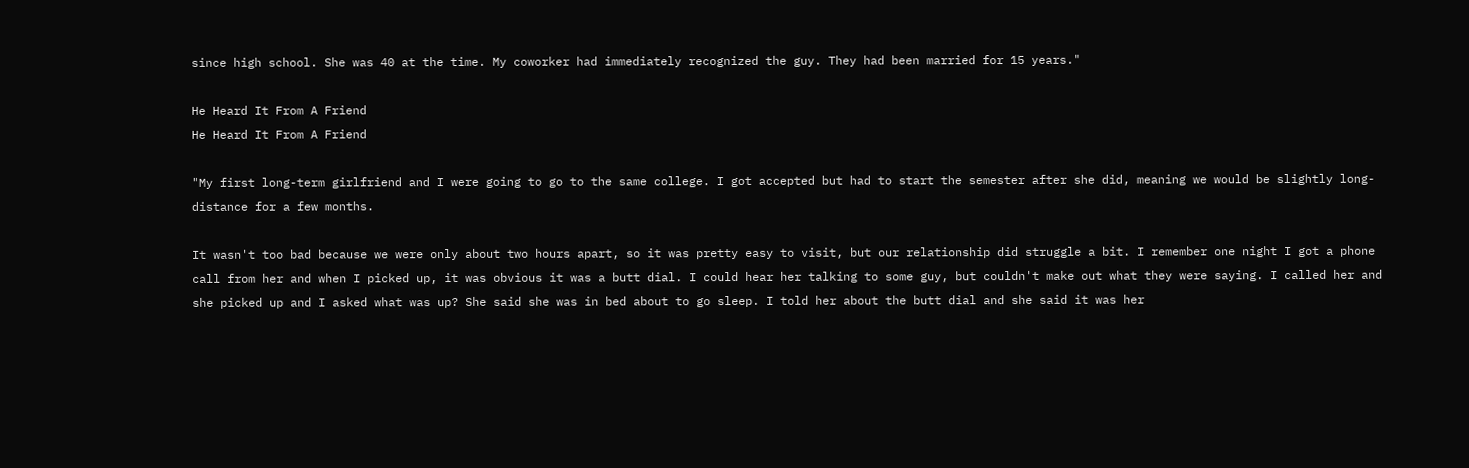since high school. She was 40 at the time. My coworker had immediately recognized the guy. They had been married for 15 years."

He Heard It From A Friend
He Heard It From A Friend

"My first long-term girlfriend and I were going to go to the same college. I got accepted but had to start the semester after she did, meaning we would be slightly long-distance for a few months.

It wasn't too bad because we were only about two hours apart, so it was pretty easy to visit, but our relationship did struggle a bit. I remember one night I got a phone call from her and when I picked up, it was obvious it was a butt dial. I could hear her talking to some guy, but couldn't make out what they were saying. I called her and she picked up and I asked what was up? She said she was in bed about to go sleep. I told her about the butt dial and she said it was her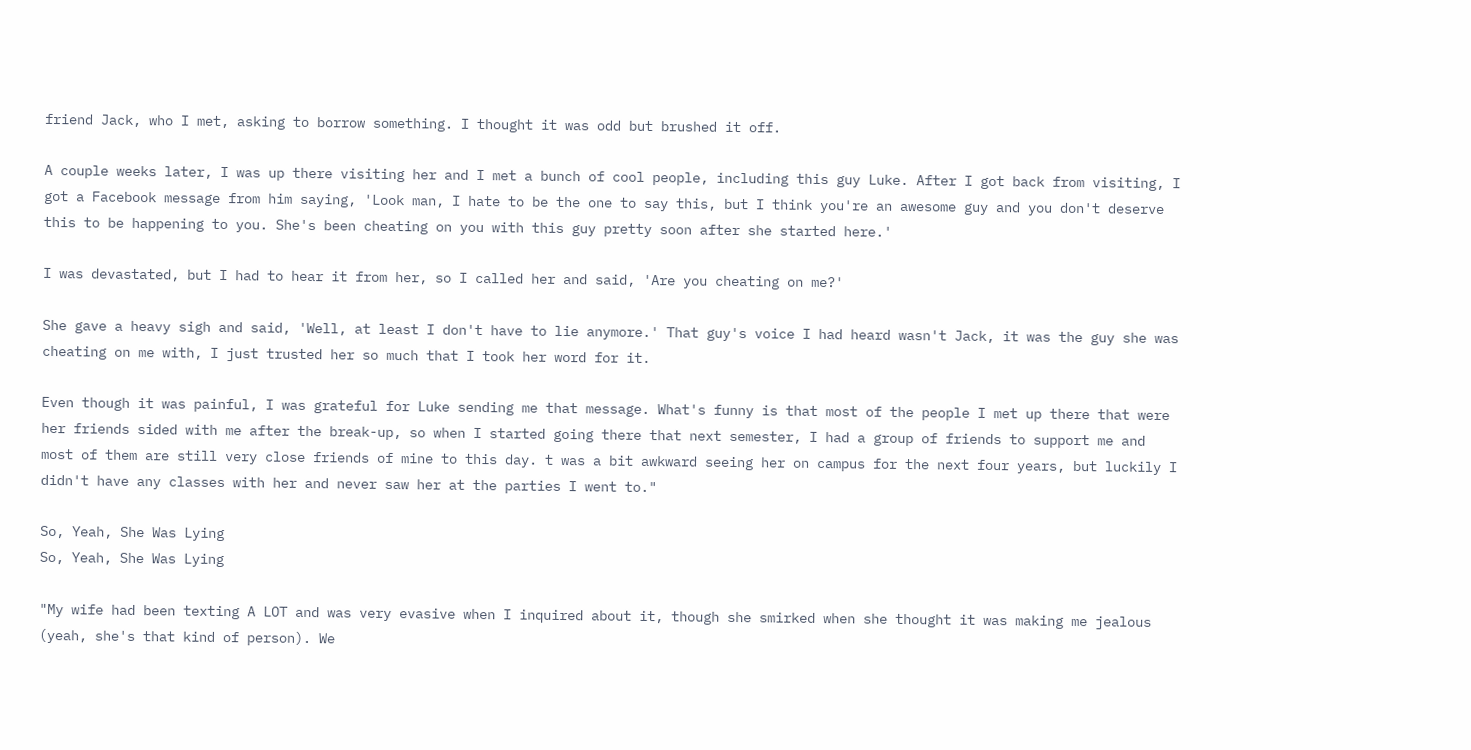friend Jack, who I met, asking to borrow something. I thought it was odd but brushed it off.

A couple weeks later, I was up there visiting her and I met a bunch of cool people, including this guy Luke. After I got back from visiting, I got a Facebook message from him saying, 'Look man, I hate to be the one to say this, but I think you're an awesome guy and you don't deserve this to be happening to you. She's been cheating on you with this guy pretty soon after she started here.'

I was devastated, but I had to hear it from her, so I called her and said, 'Are you cheating on me?'

She gave a heavy sigh and said, 'Well, at least I don't have to lie anymore.' That guy's voice I had heard wasn't Jack, it was the guy she was cheating on me with, I just trusted her so much that I took her word for it.

Even though it was painful, I was grateful for Luke sending me that message. What's funny is that most of the people I met up there that were her friends sided with me after the break-up, so when I started going there that next semester, I had a group of friends to support me and most of them are still very close friends of mine to this day. t was a bit awkward seeing her on campus for the next four years, but luckily I didn't have any classes with her and never saw her at the parties I went to."

So, Yeah, She Was Lying
So, Yeah, She Was Lying

"My wife had been texting A LOT and was very evasive when I inquired about it, though she smirked when she thought it was making me jealous (yeah, she's that kind of person). We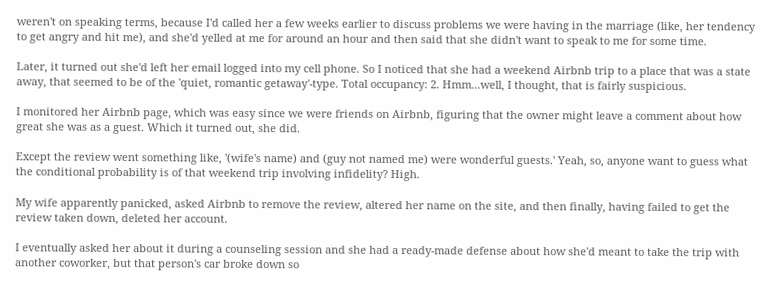weren't on speaking terms, because I'd called her a few weeks earlier to discuss problems we were having in the marriage (like, her tendency to get angry and hit me), and she'd yelled at me for around an hour and then said that she didn't want to speak to me for some time.

Later, it turned out she'd left her email logged into my cell phone. So I noticed that she had a weekend Airbnb trip to a place that was a state away, that seemed to be of the 'quiet, romantic getaway'-type. Total occupancy: 2. Hmm...well, I thought, that is fairly suspicious.

I monitored her Airbnb page, which was easy since we were friends on Airbnb, figuring that the owner might leave a comment about how great she was as a guest. Which it turned out, she did.

Except the review went something like, '(wife's name) and (guy not named me) were wonderful guests.' Yeah, so, anyone want to guess what the conditional probability is of that weekend trip involving infidelity? High.

My wife apparently panicked, asked Airbnb to remove the review, altered her name on the site, and then finally, having failed to get the review taken down, deleted her account.

I eventually asked her about it during a counseling session and she had a ready-made defense about how she'd meant to take the trip with another coworker, but that person's car broke down so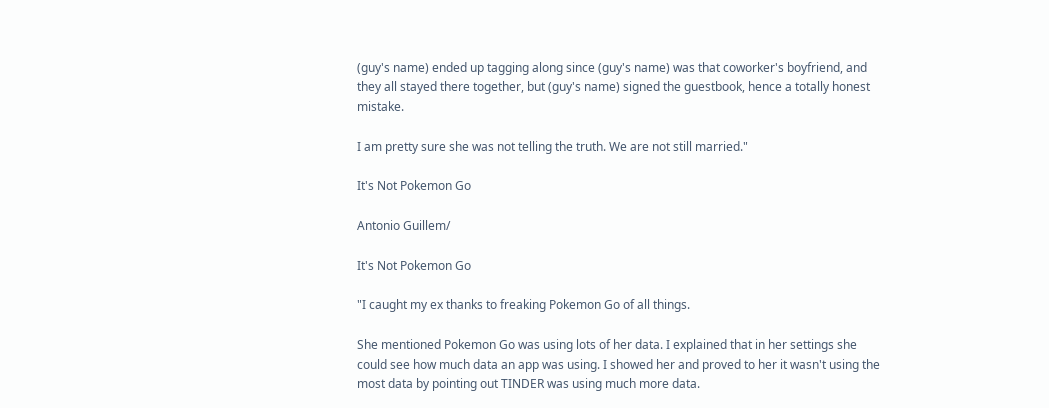(guy's name) ended up tagging along since (guy's name) was that coworker's boyfriend, and they all stayed there together, but (guy's name) signed the guestbook, hence a totally honest mistake.

I am pretty sure she was not telling the truth. We are not still married."

It's Not Pokemon Go

Antonio Guillem/

It's Not Pokemon Go

"I caught my ex thanks to freaking Pokemon Go of all things.

She mentioned Pokemon Go was using lots of her data. I explained that in her settings she could see how much data an app was using. I showed her and proved to her it wasn't using the most data by pointing out TINDER was using much more data.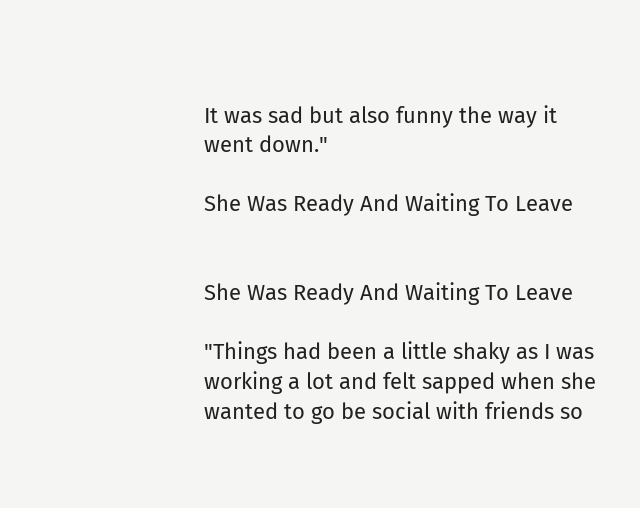It was sad but also funny the way it went down."

She Was Ready And Waiting To Leave


She Was Ready And Waiting To Leave

"Things had been a little shaky as I was working a lot and felt sapped when she wanted to go be social with friends so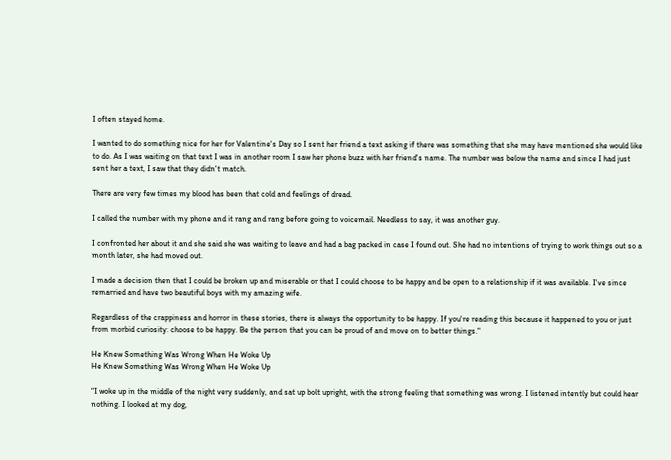I often stayed home.

I wanted to do something nice for her for Valentine's Day so I sent her friend a text asking if there was something that she may have mentioned she would like to do. As I was waiting on that text I was in another room I saw her phone buzz with her friend's name. The number was below the name and since I had just sent her a text, I saw that they didn't match.

There are very few times my blood has been that cold and feelings of dread.

I called the number with my phone and it rang and rang before going to voicemail. Needless to say, it was another guy.

I confronted her about it and she said she was waiting to leave and had a bag packed in case I found out. She had no intentions of trying to work things out so a month later, she had moved out.

I made a decision then that I could be broken up and miserable or that I could choose to be happy and be open to a relationship if it was available. I've since remarried and have two beautiful boys with my amazing wife.

Regardless of the crappiness and horror in these stories, there is always the opportunity to be happy. If you're reading this because it happened to you or just from morbid curiosity: choose to be happy. Be the person that you can be proud of and move on to better things."

He Knew Something Was Wrong When He Woke Up
He Knew Something Was Wrong When He Woke Up

"I woke up in the middle of the night very suddenly, and sat up bolt upright, with the strong feeling that something was wrong. I listened intently but could hear nothing. I looked at my dog,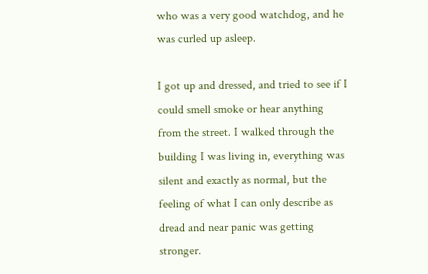who was a very good watchdog, and he was curled up asleep.

I got up and dressed, and tried to see if I could smell smoke or hear anything from the street. I walked through the building I was living in, everything was silent and exactly as normal, but the feeling of what I can only describe as dread and near panic was getting stronger.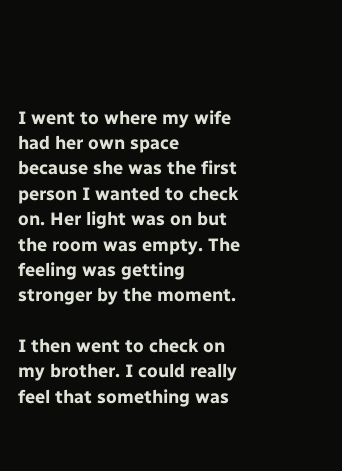I went to where my wife had her own space because she was the first person I wanted to check on. Her light was on but the room was empty. The feeling was getting stronger by the moment.

I then went to check on my brother. I could really feel that something was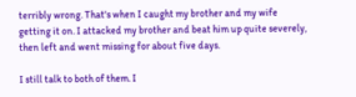terribly wrong. That's when I caught my brother and my wife getting it on. I attacked my brother and beat him up quite severely, then left and went missing for about five days.

I still talk to both of them. I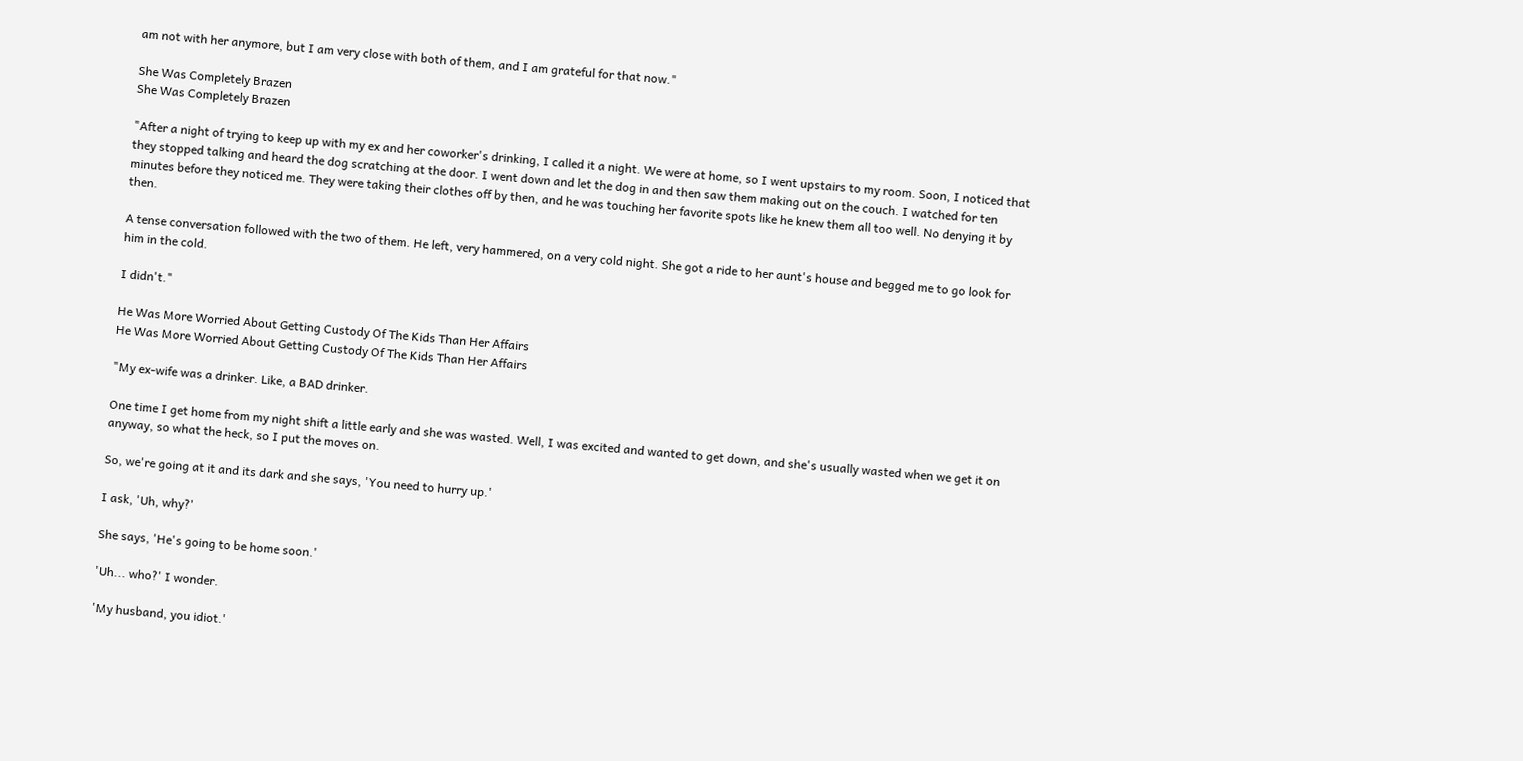am not with her anymore, but I am very close with both of them, and I am grateful for that now."

She Was Completely Brazen
She Was Completely Brazen

"After a night of trying to keep up with my ex and her coworker's drinking, I called it a night. We were at home, so I went upstairs to my room. Soon, I noticed that they stopped talking and heard the dog scratching at the door. I went down and let the dog in and then saw them making out on the couch. I watched for ten minutes before they noticed me. They were taking their clothes off by then, and he was touching her favorite spots like he knew them all too well. No denying it by then.

A tense conversation followed with the two of them. He left, very hammered, on a very cold night. She got a ride to her aunt's house and begged me to go look for him in the cold.

I didn't."

He Was More Worried About Getting Custody Of The Kids Than Her Affairs
He Was More Worried About Getting Custody Of The Kids Than Her Affairs

"My ex-wife was a drinker. Like, a BAD drinker.

One time I get home from my night shift a little early and she was wasted. Well, I was excited and wanted to get down, and she's usually wasted when we get it on anyway, so what the heck, so I put the moves on.

So, we're going at it and its dark and she says, 'You need to hurry up.'

I ask, 'Uh, why?'

She says, 'He's going to be home soon.'

'Uh... who?' I wonder.

'My husband, you idiot.'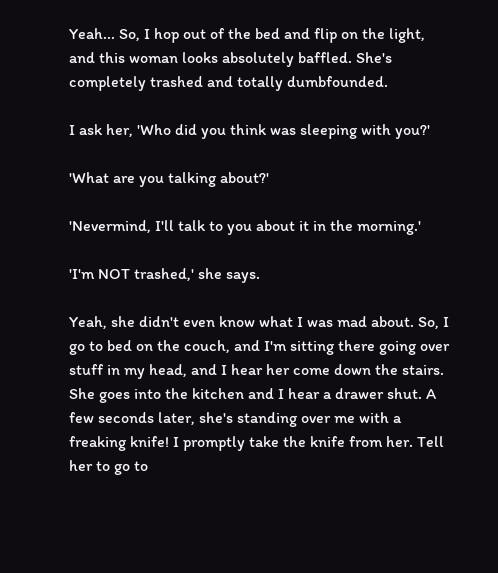Yeah... So, I hop out of the bed and flip on the light, and this woman looks absolutely baffled. She's completely trashed and totally dumbfounded.

I ask her, 'Who did you think was sleeping with you?'

'What are you talking about?'

'Nevermind, I'll talk to you about it in the morning.'

'I'm NOT trashed,' she says.

Yeah, she didn't even know what I was mad about. So, I go to bed on the couch, and I'm sitting there going over stuff in my head, and I hear her come down the stairs. She goes into the kitchen and I hear a drawer shut. A few seconds later, she's standing over me with a freaking knife! I promptly take the knife from her. Tell her to go to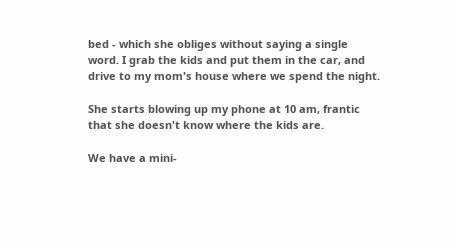bed - which she obliges without saying a single word. I grab the kids and put them in the car, and drive to my mom's house where we spend the night.

She starts blowing up my phone at 10 am, frantic that she doesn't know where the kids are.

We have a mini-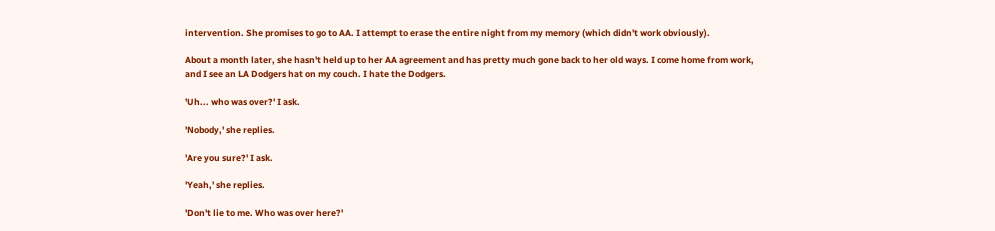intervention. She promises to go to AA. I attempt to erase the entire night from my memory (which didn't work obviously).

About a month later, she hasn't held up to her AA agreement and has pretty much gone back to her old ways. I come home from work, and I see an LA Dodgers hat on my couch. I hate the Dodgers.

'Uh... who was over?' I ask.

'Nobody,' she replies.

'Are you sure?' I ask.

'Yeah,' she replies.

'Don't lie to me. Who was over here?'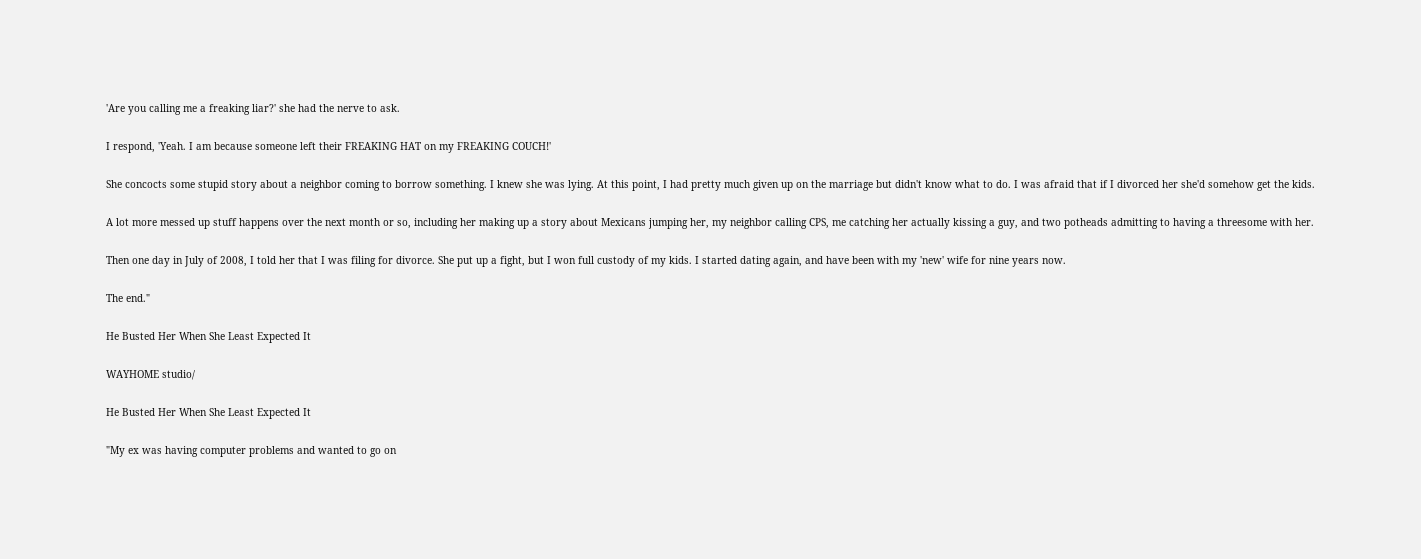'Are you calling me a freaking liar?' she had the nerve to ask.

I respond, 'Yeah. I am because someone left their FREAKING HAT on my FREAKING COUCH!'

She concocts some stupid story about a neighbor coming to borrow something. I knew she was lying. At this point, I had pretty much given up on the marriage but didn't know what to do. I was afraid that if I divorced her she'd somehow get the kids.

A lot more messed up stuff happens over the next month or so, including her making up a story about Mexicans jumping her, my neighbor calling CPS, me catching her actually kissing a guy, and two potheads admitting to having a threesome with her.

Then one day in July of 2008, I told her that I was filing for divorce. She put up a fight, but I won full custody of my kids. I started dating again, and have been with my 'new' wife for nine years now.

The end."

He Busted Her When She Least Expected It

WAYHOME studio/

He Busted Her When She Least Expected It

"My ex was having computer problems and wanted to go on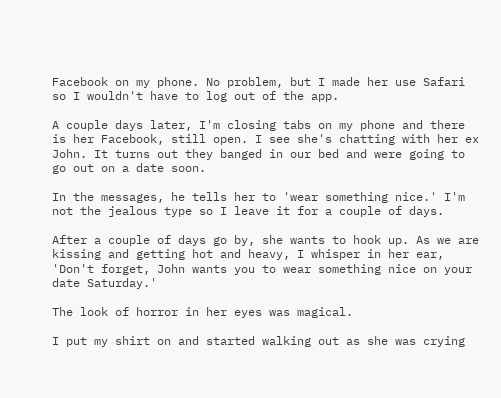Facebook on my phone. No problem, but I made her use Safari so I wouldn't have to log out of the app.

A couple days later, I'm closing tabs on my phone and there is her Facebook, still open. I see she's chatting with her ex John. It turns out they banged in our bed and were going to go out on a date soon.

In the messages, he tells her to 'wear something nice.' I'm not the jealous type so I leave it for a couple of days.

After a couple of days go by, she wants to hook up. As we are kissing and getting hot and heavy, I whisper in her ear, 'Don't forget, John wants you to wear something nice on your date Saturday.'

The look of horror in her eyes was magical.

I put my shirt on and started walking out as she was crying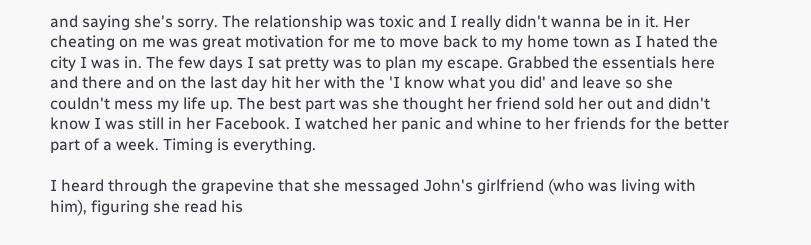and saying she's sorry. The relationship was toxic and I really didn't wanna be in it. Her cheating on me was great motivation for me to move back to my home town as I hated the city I was in. The few days I sat pretty was to plan my escape. Grabbed the essentials here and there and on the last day hit her with the 'I know what you did' and leave so she couldn't mess my life up. The best part was she thought her friend sold her out and didn't know I was still in her Facebook. I watched her panic and whine to her friends for the better part of a week. Timing is everything.

I heard through the grapevine that she messaged John's girlfriend (who was living with him), figuring she read his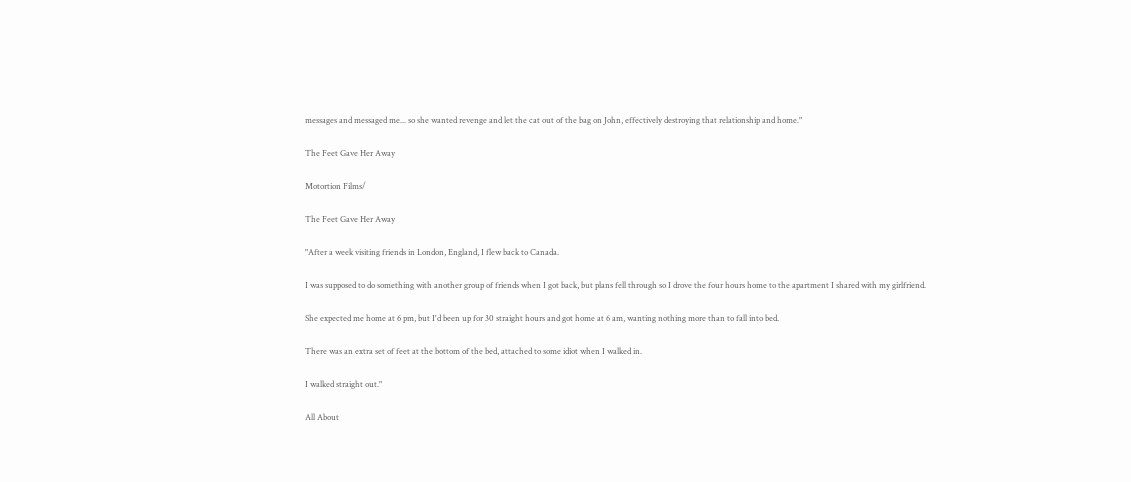messages and messaged me... so she wanted revenge and let the cat out of the bag on John, effectively destroying that relationship and home."

The Feet Gave Her Away

Motortion Films/

The Feet Gave Her Away

"After a week visiting friends in London, England, I flew back to Canada.

I was supposed to do something with another group of friends when I got back, but plans fell through so I drove the four hours home to the apartment I shared with my girlfriend.

She expected me home at 6 pm, but I'd been up for 30 straight hours and got home at 6 am, wanting nothing more than to fall into bed.

There was an extra set of feet at the bottom of the bed, attached to some idiot when I walked in.

I walked straight out."

All About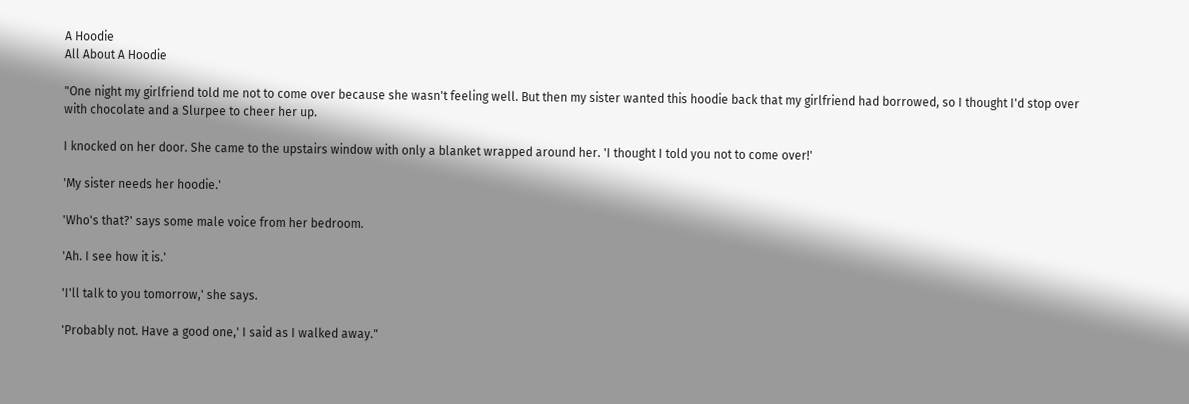A Hoodie
All About A Hoodie

"One night my girlfriend told me not to come over because she wasn't feeling well. But then my sister wanted this hoodie back that my girlfriend had borrowed, so I thought I'd stop over with chocolate and a Slurpee to cheer her up.

I knocked on her door. She came to the upstairs window with only a blanket wrapped around her. 'I thought I told you not to come over!'

'My sister needs her hoodie.'

'Who's that?' says some male voice from her bedroom.

'Ah. I see how it is.'

'I'll talk to you tomorrow,' she says.

'Probably not. Have a good one,' I said as I walked away."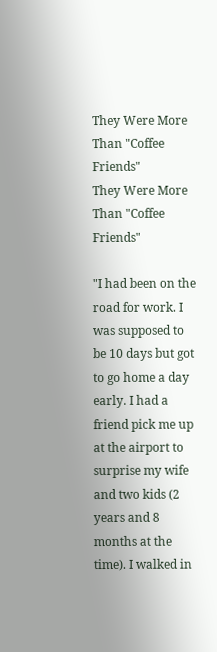They Were More Than "Coffee Friends"
They Were More Than "Coffee Friends"

"I had been on the road for work. I was supposed to be 10 days but got to go home a day early. I had a friend pick me up at the airport to surprise my wife and two kids (2 years and 8 months at the time). I walked in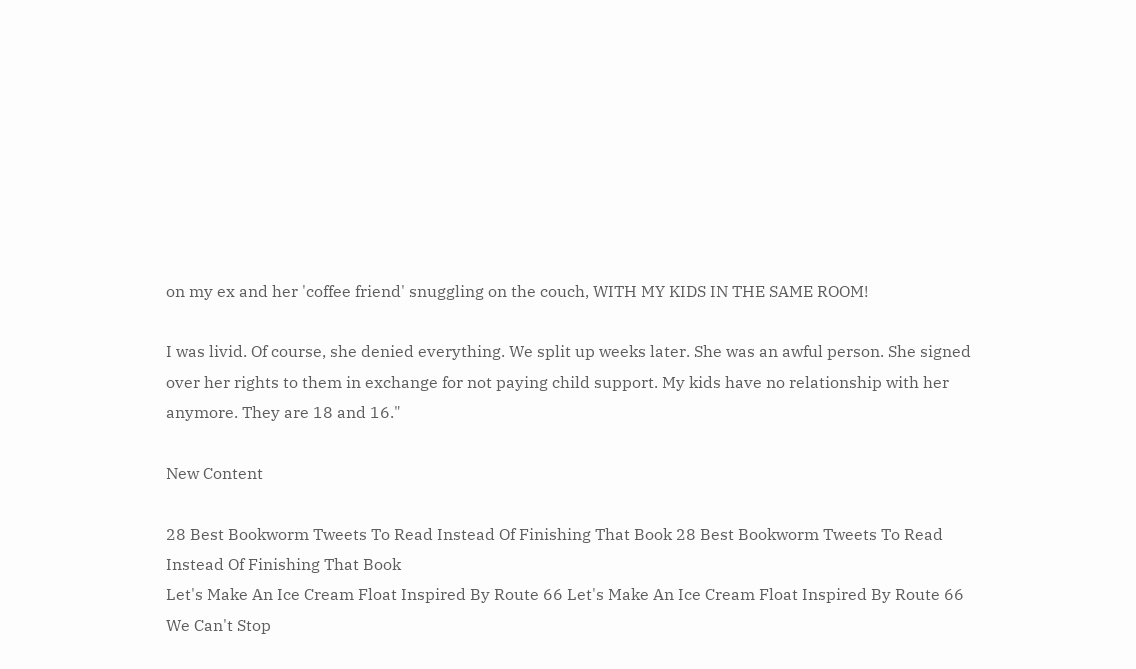on my ex and her 'coffee friend' snuggling on the couch, WITH MY KIDS IN THE SAME ROOM!

I was livid. Of course, she denied everything. We split up weeks later. She was an awful person. She signed over her rights to them in exchange for not paying child support. My kids have no relationship with her anymore. They are 18 and 16."

New Content

28 Best Bookworm Tweets To Read Instead Of Finishing That Book 28 Best Bookworm Tweets To Read Instead Of Finishing That Book
Let's Make An Ice Cream Float Inspired By Route 66 Let's Make An Ice Cream Float Inspired By Route 66
We Can't Stop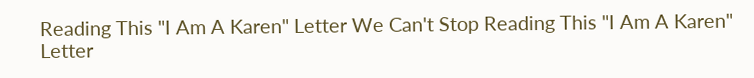Reading This "I Am A Karen" Letter We Can't Stop Reading This "I Am A Karen" Letter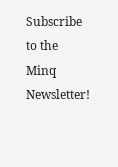Subscribe to the Minq Newsletter!